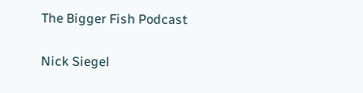The Bigger Fish Podcast

Nick Siegel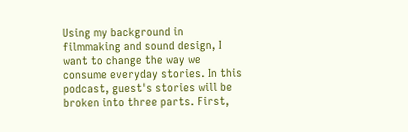Using my background in filmmaking and sound design, I want to change the way we consume everyday stories. In this podcast, guest's stories will be broken into three parts. First,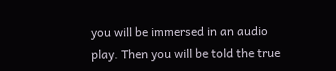you will be immersed in an audio play. Then you will be told the true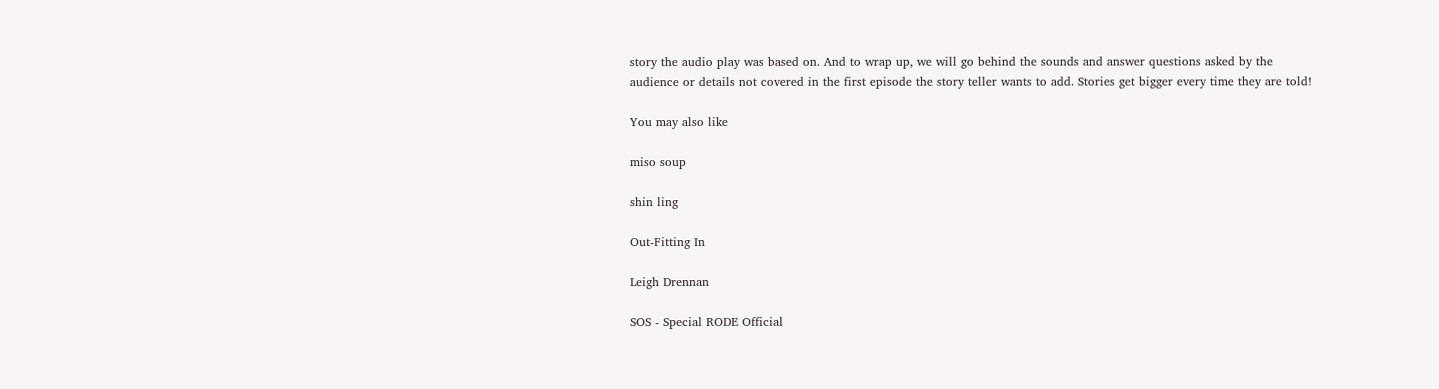story the audio play was based on. And to wrap up, we will go behind the sounds and answer questions asked by the audience or details not covered in the first episode the story teller wants to add. Stories get bigger every time they are told!

You may also like

miso soup

shin ling

Out-Fitting In

Leigh Drennan

SOS - Special RODE Official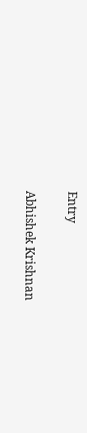Entry

Abhishek Krishnan